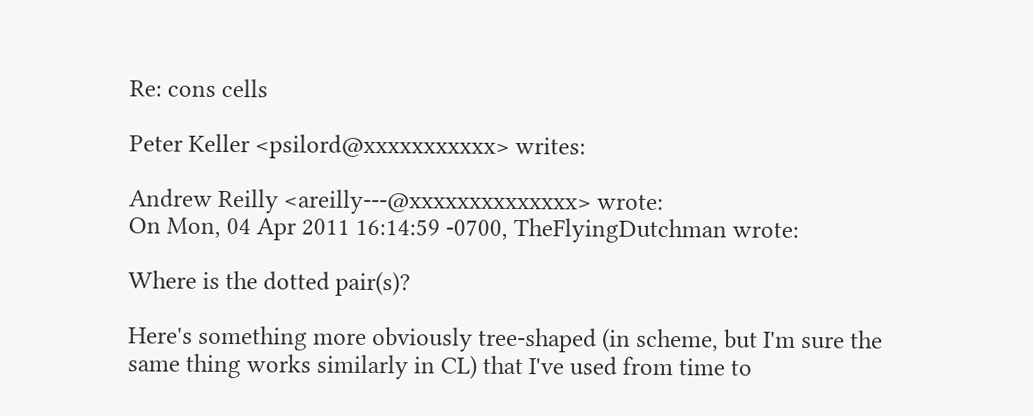Re: cons cells

Peter Keller <psilord@xxxxxxxxxxx> writes:

Andrew Reilly <areilly---@xxxxxxxxxxxxxx> wrote:
On Mon, 04 Apr 2011 16:14:59 -0700, TheFlyingDutchman wrote:

Where is the dotted pair(s)?

Here's something more obviously tree-shaped (in scheme, but I'm sure the
same thing works similarly in CL) that I've used from time to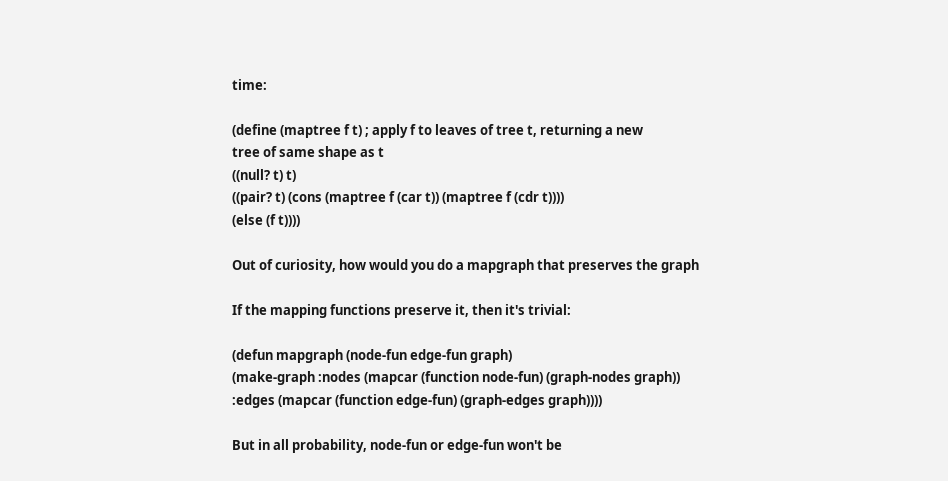time:

(define (maptree f t) ; apply f to leaves of tree t, returning a new
tree of same shape as t
((null? t) t)
((pair? t) (cons (maptree f (car t)) (maptree f (cdr t))))
(else (f t))))

Out of curiosity, how would you do a mapgraph that preserves the graph

If the mapping functions preserve it, then it's trivial:

(defun mapgraph (node-fun edge-fun graph)
(make-graph :nodes (mapcar (function node-fun) (graph-nodes graph))
:edges (mapcar (function edge-fun) (graph-edges graph))))

But in all probability, node-fun or edge-fun won't be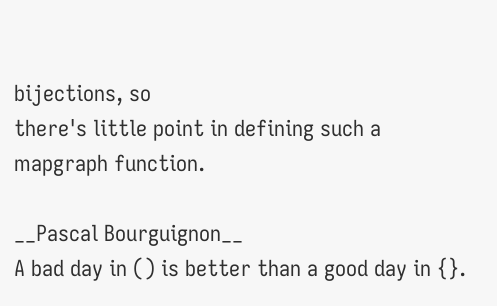bijections, so
there's little point in defining such a mapgraph function.

__Pascal Bourguignon__
A bad day in () is better than a good day in {}.